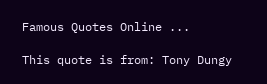Famous Quotes Online ...

This quote is from: Tony Dungy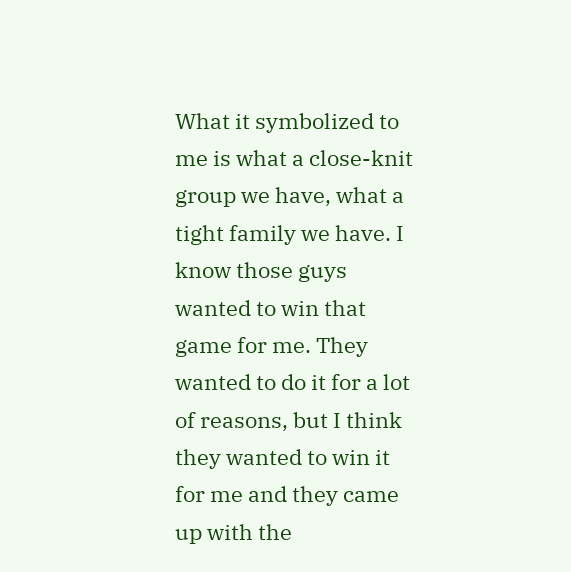What it symbolized to me is what a close-knit group we have, what a tight family we have. I know those guys wanted to win that game for me. They wanted to do it for a lot of reasons, but I think they wanted to win it for me and they came up with the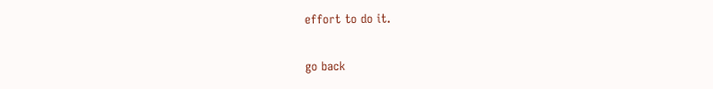effort to do it.

go back